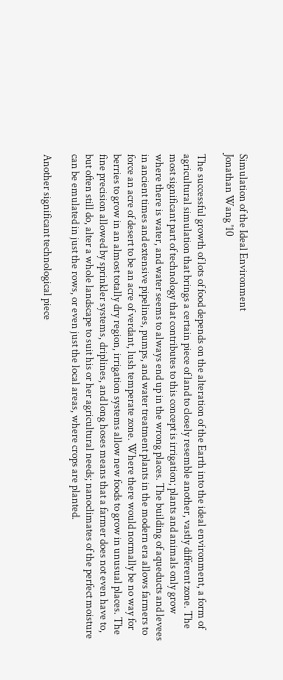Simulation of the Ideal Environment
Jonathan Wang '10

The successful growth of lots of food depends on the alteration of the Earth into the ideal environment, a form of agricultural simulation that brings a certain piece of land to closely resemble another, vastly different zone. The most significant part of technology that contributes to this concept is irrigation; plants and animals only grow where there is water, and water seems to always end up in the wrong places. The building of aqueducts and levees in ancient times and extensive pipelines, pumps, and water treatment plants in the modern era allows farmers to force an acre of desert to be an acre of verdant, lush temperate zone. Where there would normally be no way for berries to grow in an almost totally dry region, irrigation systems allow new foods to grow in unusual places. The fine precision allowed by sprinkler systems, driplines, and long hoses means that a farmer does not even have to, but often still do, alter a whole landscape to suit his or her agricultural needs; nanoclimates of the perfect moisture can be emulated in just the rows, or even just the local areas, where crops are planted.

Another significant technological piece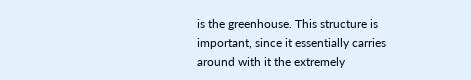is the greenhouse. This structure is important, since it essentially carries around with it the extremely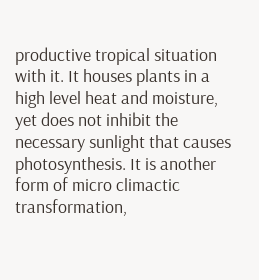productive tropical situation with it. It houses plants in a high level heat and moisture, yet does not inhibit the necessary sunlight that causes photosynthesis. It is another form of micro climactic transformation,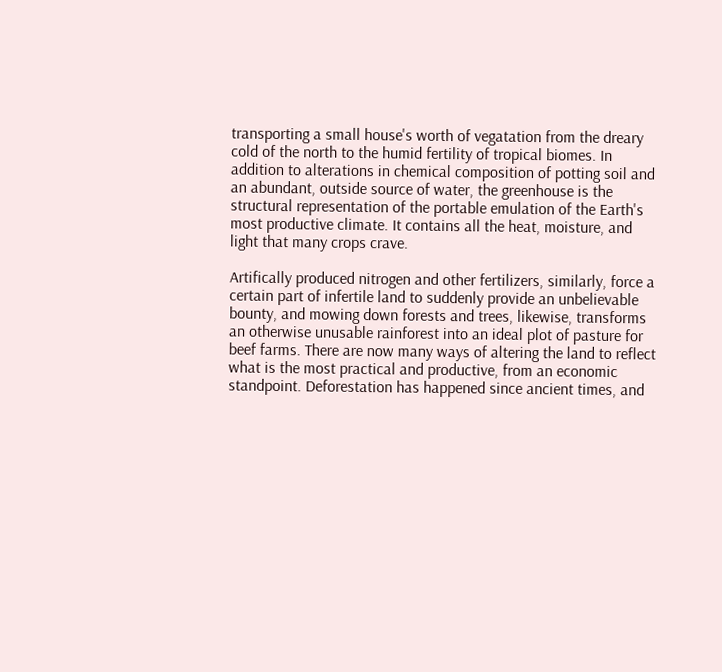transporting a small house's worth of vegatation from the dreary cold of the north to the humid fertility of tropical biomes. In addition to alterations in chemical composition of potting soil and an abundant, outside source of water, the greenhouse is the structural representation of the portable emulation of the Earth's most productive climate. It contains all the heat, moisture, and light that many crops crave.

Artifically produced nitrogen and other fertilizers, similarly, force a certain part of infertile land to suddenly provide an unbelievable bounty, and mowing down forests and trees, likewise, transforms an otherwise unusable rainforest into an ideal plot of pasture for beef farms. There are now many ways of altering the land to reflect what is the most practical and productive, from an economic standpoint. Deforestation has happened since ancient times, and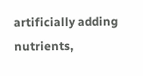artificially adding nutrients,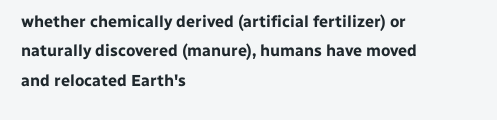whether chemically derived (artificial fertilizer) or naturally discovered (manure), humans have moved and relocated Earth's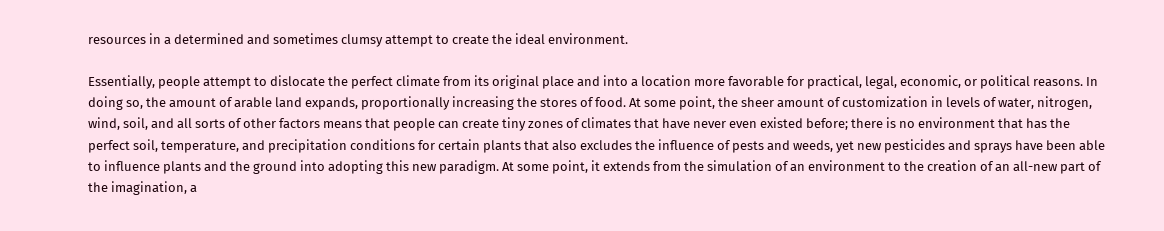resources in a determined and sometimes clumsy attempt to create the ideal environment.

Essentially, people attempt to dislocate the perfect climate from its original place and into a location more favorable for practical, legal, economic, or political reasons. In doing so, the amount of arable land expands, proportionally increasing the stores of food. At some point, the sheer amount of customization in levels of water, nitrogen, wind, soil, and all sorts of other factors means that people can create tiny zones of climates that have never even existed before; there is no environment that has the perfect soil, temperature, and precipitation conditions for certain plants that also excludes the influence of pests and weeds, yet new pesticides and sprays have been able to influence plants and the ground into adopting this new paradigm. At some point, it extends from the simulation of an environment to the creation of an all-new part of the imagination, a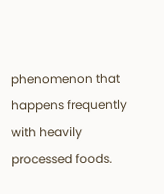phenomenon that happens frequently with heavily processed foods.